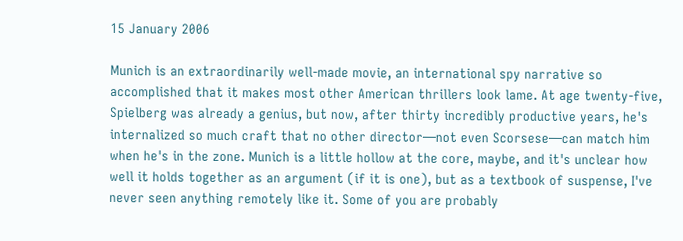15 January 2006

Munich is an extraordinarily well-made movie, an international spy narrative so accomplished that it makes most other American thrillers look lame. At age twenty-five, Spielberg was already a genius, but now, after thirty incredibly productive years, he's internalized so much craft that no other director—not even Scorsese—can match him when he's in the zone. Munich is a little hollow at the core, maybe, and it's unclear how well it holds together as an argument (if it is one), but as a textbook of suspense, I've never seen anything remotely like it. Some of you are probably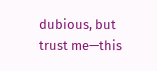dubious, but trust me—this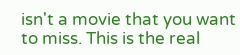isn't a movie that you want to miss. This is the real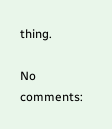thing.

No comments: